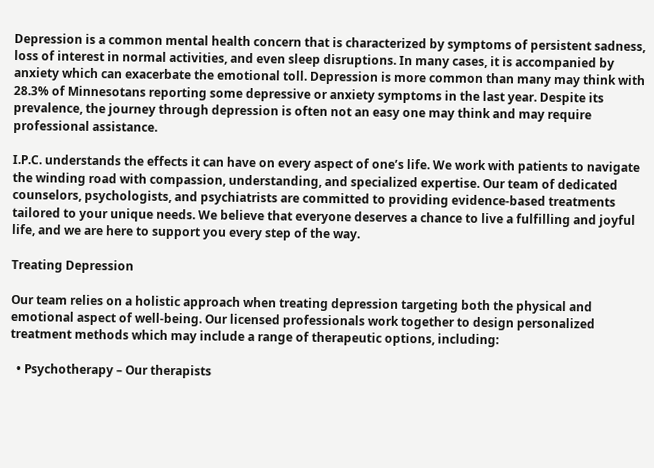Depression is a common mental health concern that is characterized by symptoms of persistent sadness, loss of interest in normal activities, and even sleep disruptions. In many cases, it is accompanied by anxiety which can exacerbate the emotional toll. Depression is more common than many may think with 28.3% of Minnesotans reporting some depressive or anxiety symptoms in the last year. Despite its prevalence, the journey through depression is often not an easy one may think and may require professional assistance.

I.P.C. understands the effects it can have on every aspect of one’s life. We work with patients to navigate the winding road with compassion, understanding, and specialized expertise. Our team of dedicated counselors, psychologists, and psychiatrists are committed to providing evidence-based treatments tailored to your unique needs. We believe that everyone deserves a chance to live a fulfilling and joyful life, and we are here to support you every step of the way.

Treating Depression

Our team relies on a holistic approach when treating depression targeting both the physical and emotional aspect of well-being. Our licensed professionals work together to design personalized treatment methods which may include a range of therapeutic options, including:

  • Psychotherapy – Our therapists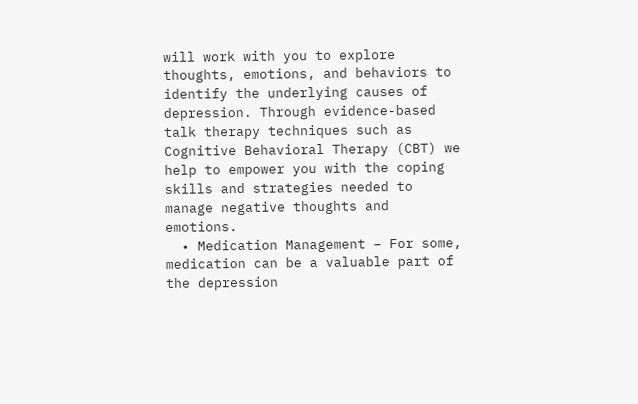will work with you to explore thoughts, emotions, and behaviors to identify the underlying causes of depression. Through evidence-based talk therapy techniques such as Cognitive Behavioral Therapy (CBT) we help to empower you with the coping skills and strategies needed to manage negative thoughts and emotions.
  • Medication Management – For some, medication can be a valuable part of the depression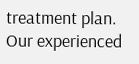treatment plan. Our experienced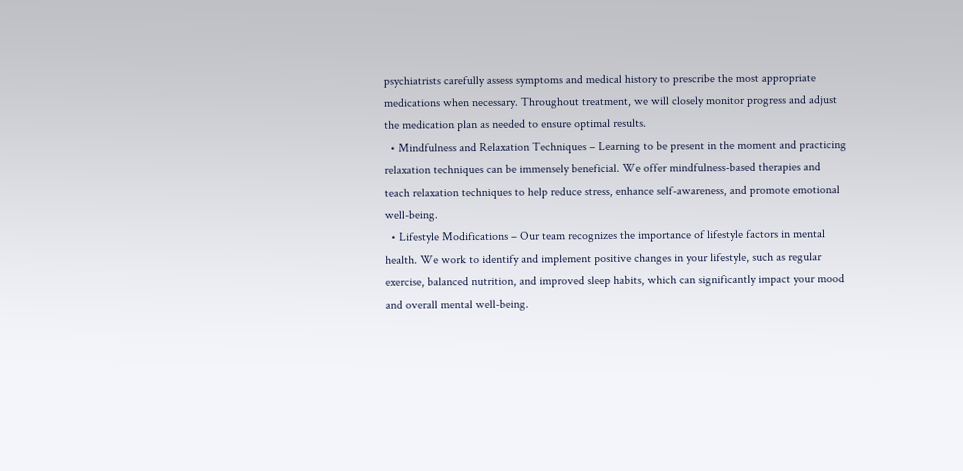psychiatrists carefully assess symptoms and medical history to prescribe the most appropriate medications when necessary. Throughout treatment, we will closely monitor progress and adjust the medication plan as needed to ensure optimal results.
  • Mindfulness and Relaxation Techniques – Learning to be present in the moment and practicing relaxation techniques can be immensely beneficial. We offer mindfulness-based therapies and teach relaxation techniques to help reduce stress, enhance self-awareness, and promote emotional well-being.
  • Lifestyle Modifications – Our team recognizes the importance of lifestyle factors in mental health. We work to identify and implement positive changes in your lifestyle, such as regular exercise, balanced nutrition, and improved sleep habits, which can significantly impact your mood and overall mental well-being.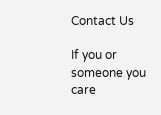Contact Us

If you or someone you care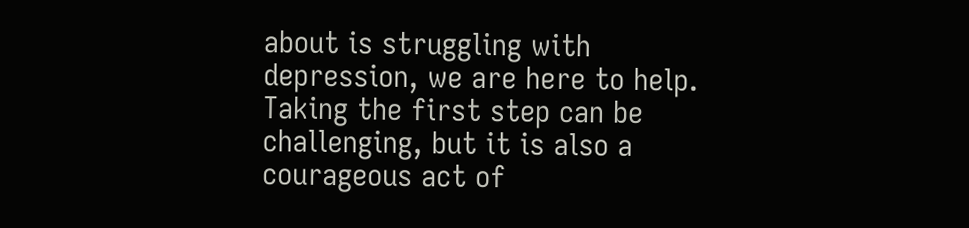about is struggling with depression, we are here to help. Taking the first step can be challenging, but it is also a courageous act of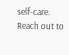self-care. Reach out to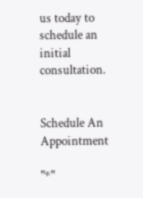us today to schedule an initial consultation.


Schedule An Appointment

"*"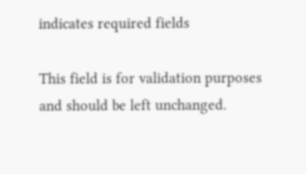indicates required fields

This field is for validation purposes and should be left unchanged.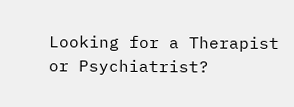Looking for a Therapist or Psychiatrist?